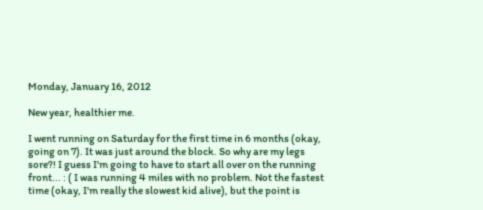Monday, January 16, 2012

New year, healthier me.

I went running on Saturday for the first time in 6 months (okay, going on 7). It was just around the block. So why are my legs sore?! I guess I'm going to have to start all over on the running front... : ( I was running 4 miles with no problem. Not the fastest time (okay, I'm really the slowest kid alive), but the point is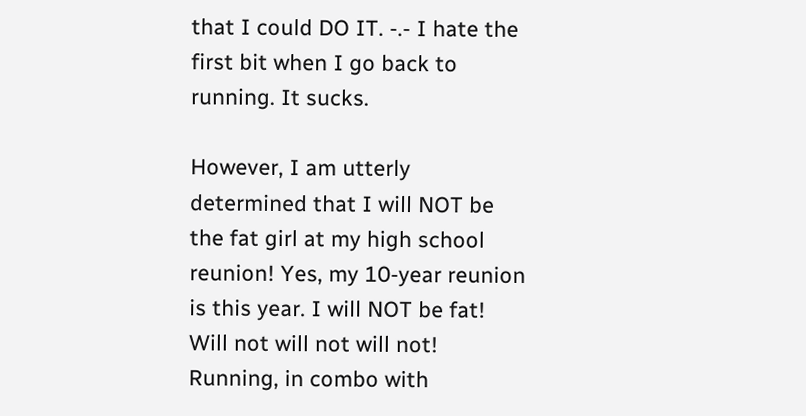that I could DO IT. -.- I hate the first bit when I go back to running. It sucks.

However, I am utterly determined that I will NOT be the fat girl at my high school reunion! Yes, my 10-year reunion is this year. I will NOT be fat! Will not will not will not! Running, in combo with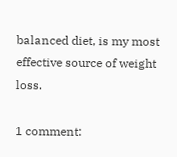balanced diet, is my most effective source of weight loss.

1 comment: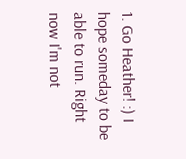1. Go Heather! :) I hope someday to be able to run. Right now I'm not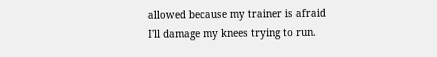allowed because my trainer is afraid I'll damage my knees trying to run.